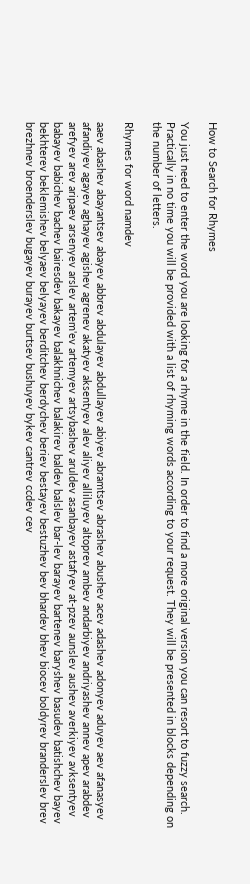How to Search for Rhymes

You just need to enter the word you are looking for a rhyme in the field. In order to find a more original version you can resort to fuzzy search. Practically in no time you will be provided with a list of rhyming words according to your request. They will be presented in blocks depending on the number of letters.

Rhymes for word namdev

aaev abashev abayantsev abayev abbrev abdulayev abdullayev abiyev abramtsev abrashev abushev acev adashev adonyev aduyev aev afanasyev afandiyev agayev aghayev agishev agrenev akatyev aksentyev alev aliyev alliluyev altoprev ambev andarbiyev andriyashev annev apev arabdev arefyev arev aripaev arsenyev arslev artem'ev artemyev artsybashev aruldev asanbayev astafyev at-pzev aunslev aushev averkiyev avksentyev babayev babichev bachev bairesdev bakayev balakhnichev balakirev baldev balslev bar-lev barayev bartenev baryshev basudev batishchev bayev bekhterev beklemishev belyaev belyayev berditchev berdychev beriev bestayev bestuzhev bev bhardev bhev biocev boldyrev branderslev brev brezhnev broenderslev bugayev burayev burtsev bushuyev bykev cantrev ccdev cev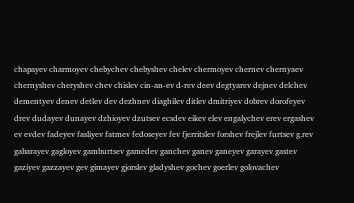chapayev charmoyev chebychev chebyshev chelev chermoyev chernev chernyaev chernyshev cheryshev chev chislev cin-an-ev d-rev deev degtyarev dejnev delchev dementyev denev detlev dev dezhnev diaghilev ditlev dmitriyev dobrev dorofeyev drev dudayev dunayev dzhioyev dzutsev ecsdev eikev elev engalychev erev ergashev ev evdev fadeyev fasliyev fatmev fedoseyev fev fjerritslev forshev frejlev furtsev g.rev gabarayev gagloyev gamburtsev gamedev ganchev ganev ganeyev garayev gastev gaziyev gazzayev gev gimayev gjorslev gladyshev gochev goerlev golovachev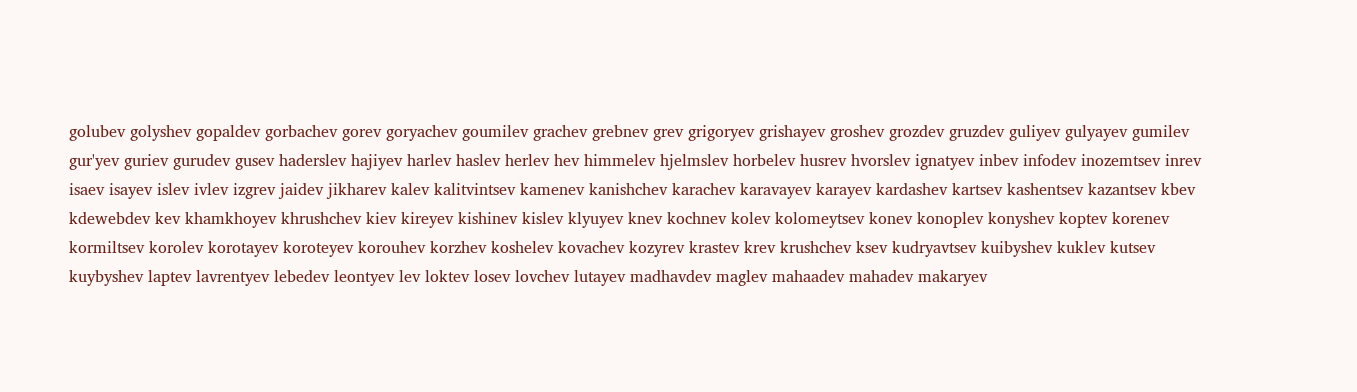golubev golyshev gopaldev gorbachev gorev goryachev goumilev grachev grebnev grev grigoryev grishayev groshev grozdev gruzdev guliyev gulyayev gumilev gur'yev guriev gurudev gusev haderslev hajiyev harlev haslev herlev hev himmelev hjelmslev horbelev husrev hvorslev ignatyev inbev infodev inozemtsev inrev isaev isayev islev ivlev izgrev jaidev jikharev kalev kalitvintsev kamenev kanishchev karachev karavayev karayev kardashev kartsev kashentsev kazantsev kbev kdewebdev kev khamkhoyev khrushchev kiev kireyev kishinev kislev klyuyev knev kochnev kolev kolomeytsev konev konoplev konyshev koptev korenev kormiltsev korolev korotayev koroteyev korouhev korzhev koshelev kovachev kozyrev krastev krev krushchev ksev kudryavtsev kuibyshev kuklev kutsev kuybyshev laptev lavrentyev lebedev leontyev lev loktev losev lovchev lutayev madhavdev maglev mahaadev mahadev makaryev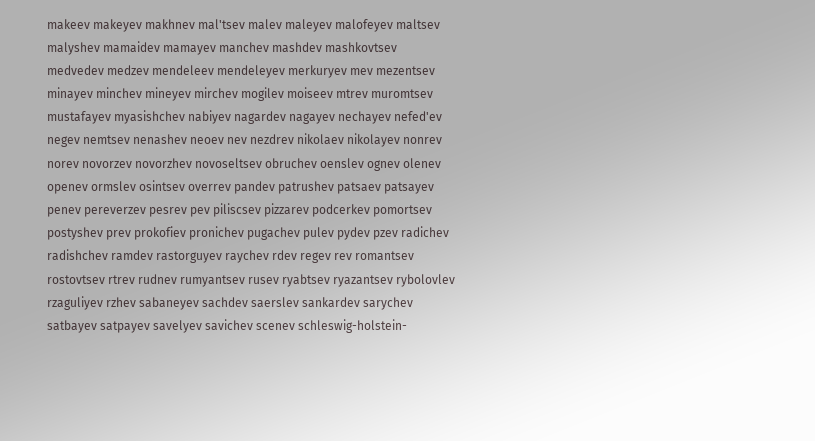makeev makeyev makhnev mal'tsev malev maleyev malofeyev maltsev malyshev mamaidev mamayev manchev mashdev mashkovtsev medvedev medzev mendeleev mendeleyev merkuryev mev mezentsev minayev minchev mineyev mirchev mogilev moiseev mtrev muromtsev mustafayev myasishchev nabiyev nagardev nagayev nechayev nefed'ev negev nemtsev nenashev neoev nev nezdrev nikolaev nikolayev nonrev norev novorzev novorzhev novoseltsev obruchev oenslev ognev olenev openev ormslev osintsev overrev pandev patrushev patsaev patsayev penev pereverzev pesrev pev piliscsev pizzarev podcerkev pomortsev postyshev prev prokofiev pronichev pugachev pulev pydev pzev radichev radishchev ramdev rastorguyev raychev rdev regev rev romantsev rostovtsev rtrev rudnev rumyantsev rusev ryabtsev ryazantsev rybolovlev rzaguliyev rzhev sabaneyev sachdev saerslev sankardev sarychev satbayev satpayev savelyev savichev scenev schleswig-holstein-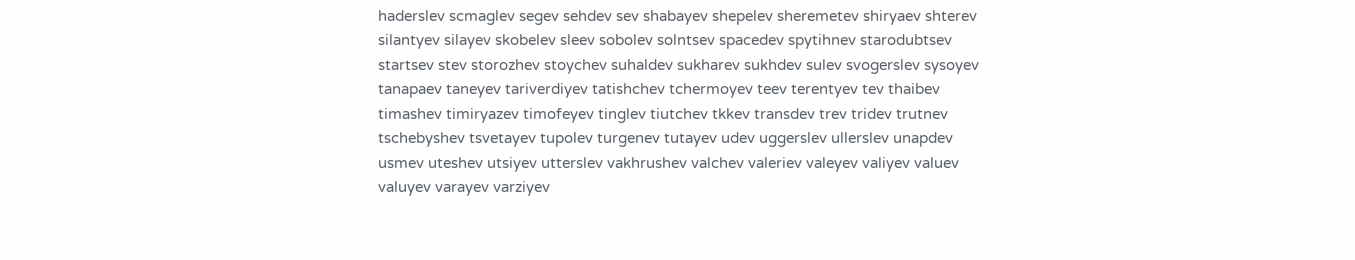haderslev scmaglev segev sehdev sev shabayev shepelev sheremetev shiryaev shterev silantyev silayev skobelev sleev sobolev solntsev spacedev spytihnev starodubtsev startsev stev storozhev stoychev suhaldev sukharev sukhdev sulev svogerslev sysoyev tanapaev taneyev tariverdiyev tatishchev tchermoyev teev terentyev tev thaibev timashev timiryazev timofeyev tinglev tiutchev tkkev transdev trev tridev trutnev tschebyshev tsvetayev tupolev turgenev tutayev udev uggerslev ullerslev unapdev usmev uteshev utsiyev utterslev vakhrushev valchev valeriev valeyev valiyev valuev valuyev varayev varziyev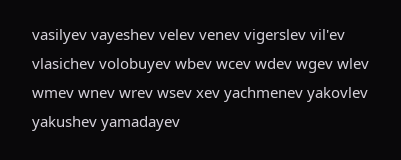vasilyev vayeshev velev venev vigerslev vil'ev vlasichev volobuyev wbev wcev wdev wgev wlev wmev wnev wrev wsev xev yachmenev yakovlev yakushev yamadayev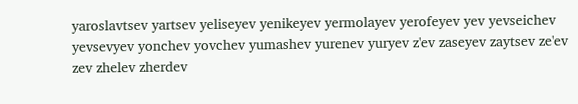yaroslavtsev yartsev yeliseyev yenikeyev yermolayev yerofeyev yev yevseichev yevsevyev yonchev yovchev yumashev yurenev yuryev z'ev zaseyev zaytsev ze'ev zev zhelev zherdev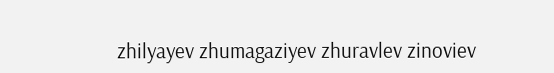zhilyayev zhumagaziyev zhuravlev zinoviev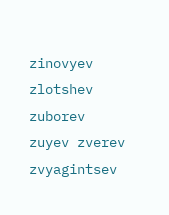zinovyev zlotshev zuborev zuyev zverev zvyagintsev